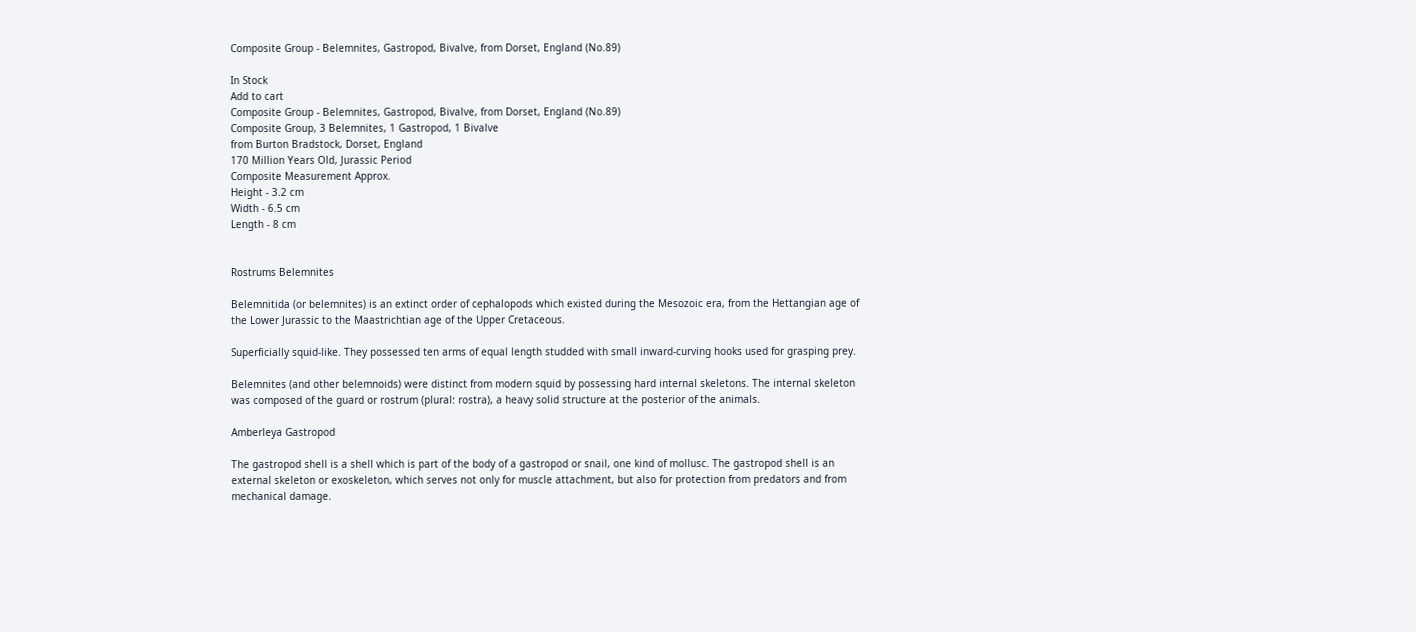Composite Group - Belemnites, Gastropod, Bivalve, from Dorset, England (No.89)

In Stock
Add to cart
Composite Group - Belemnites, Gastropod, Bivalve, from Dorset, England (No.89)
Composite Group, 3 Belemnites, 1 Gastropod, 1 Bivalve
from Burton Bradstock, Dorset, England
170 Million Years Old, Jurassic Period
Composite Measurement Approx.
Height - 3.2 cm
Width - 6.5 cm
Length - 8 cm


Rostrums Belemnites

Belemnitida (or belemnites) is an extinct order of cephalopods which existed during the Mesozoic era, from the Hettangian age of the Lower Jurassic to the Maastrichtian age of the Upper Cretaceous.

Superficially squid-like. They possessed ten arms of equal length studded with small inward-curving hooks used for grasping prey.

Belemnites (and other belemnoids) were distinct from modern squid by possessing hard internal skeletons. The internal skeleton was composed of the guard or rostrum (plural: rostra), a heavy solid structure at the posterior of the animals.

Amberleya Gastropod

The gastropod shell is a shell which is part of the body of a gastropod or snail, one kind of mollusc. The gastropod shell is an external skeleton or exoskeleton, which serves not only for muscle attachment, but also for protection from predators and from mechanical damage.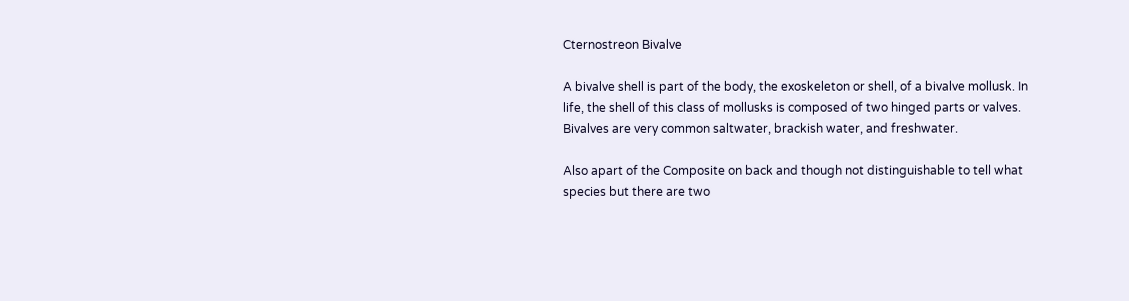Cternostreon Bivalve

A bivalve shell is part of the body, the exoskeleton or shell, of a bivalve mollusk. In life, the shell of this class of mollusks is composed of two hinged parts or valves. Bivalves are very common saltwater, brackish water, and freshwater.

Also apart of the Composite on back and though not distinguishable to tell what species but there are two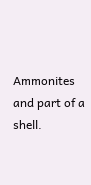Ammonites and part of a shell.